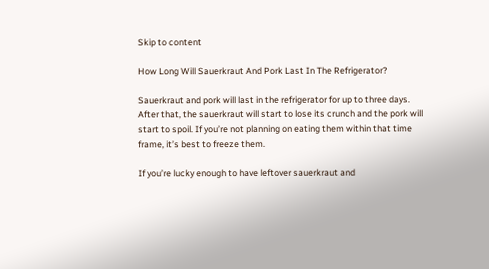Skip to content

How Long Will Sauerkraut And Pork Last In The Refrigerator?

Sauerkraut and pork will last in the refrigerator for up to three days. After that, the sauerkraut will start to lose its crunch and the pork will start to spoil. If you’re not planning on eating them within that time frame, it’s best to freeze them.

If you’re lucky enough to have leftover sauerkraut and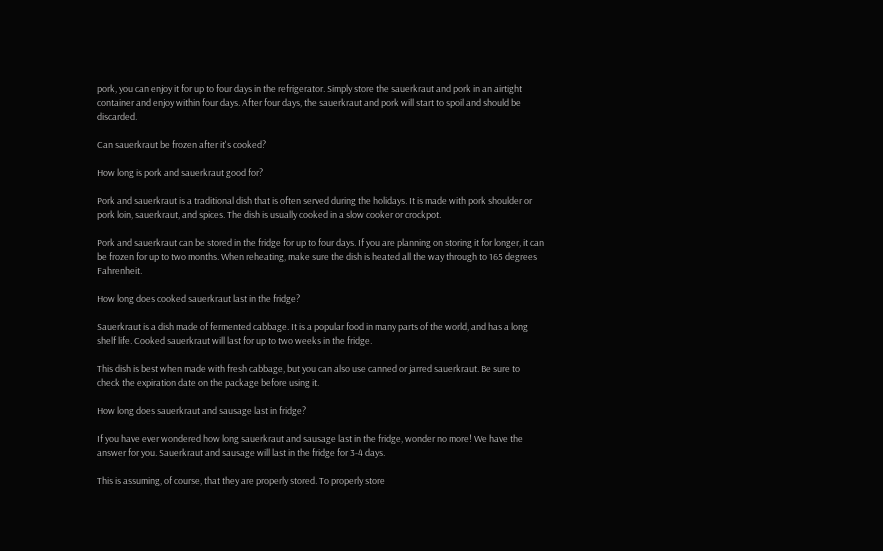pork, you can enjoy it for up to four days in the refrigerator. Simply store the sauerkraut and pork in an airtight container and enjoy within four days. After four days, the sauerkraut and pork will start to spoil and should be discarded.

Can sauerkraut be frozen after it's cooked?

How long is pork and sauerkraut good for?

Pork and sauerkraut is a traditional dish that is often served during the holidays. It is made with pork shoulder or pork loin, sauerkraut, and spices. The dish is usually cooked in a slow cooker or crockpot.

Pork and sauerkraut can be stored in the fridge for up to four days. If you are planning on storing it for longer, it can be frozen for up to two months. When reheating, make sure the dish is heated all the way through to 165 degrees Fahrenheit.

How long does cooked sauerkraut last in the fridge?

Sauerkraut is a dish made of fermented cabbage. It is a popular food in many parts of the world, and has a long shelf life. Cooked sauerkraut will last for up to two weeks in the fridge.

This dish is best when made with fresh cabbage, but you can also use canned or jarred sauerkraut. Be sure to check the expiration date on the package before using it.

How long does sauerkraut and sausage last in fridge?

If you have ever wondered how long sauerkraut and sausage last in the fridge, wonder no more! We have the answer for you. Sauerkraut and sausage will last in the fridge for 3-4 days.

This is assuming, of course, that they are properly stored. To properly store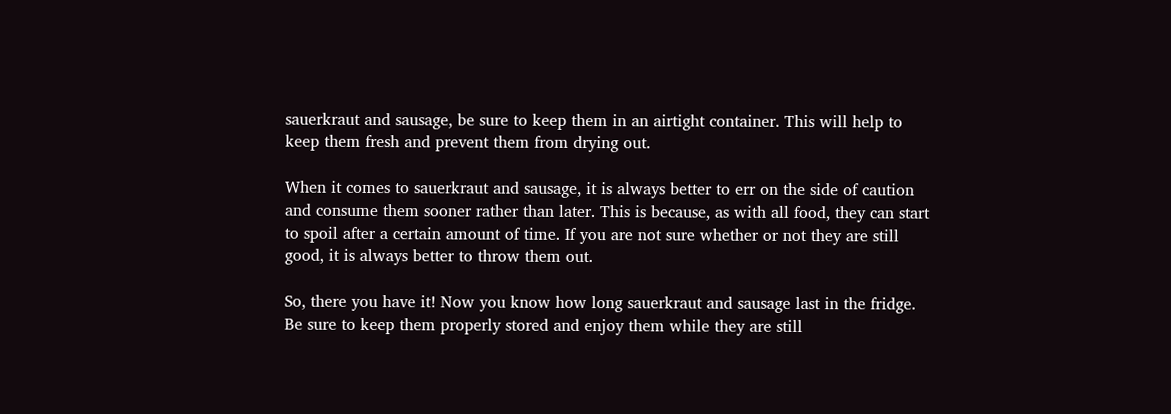sauerkraut and sausage, be sure to keep them in an airtight container. This will help to keep them fresh and prevent them from drying out.

When it comes to sauerkraut and sausage, it is always better to err on the side of caution and consume them sooner rather than later. This is because, as with all food, they can start to spoil after a certain amount of time. If you are not sure whether or not they are still good, it is always better to throw them out.

So, there you have it! Now you know how long sauerkraut and sausage last in the fridge. Be sure to keep them properly stored and enjoy them while they are still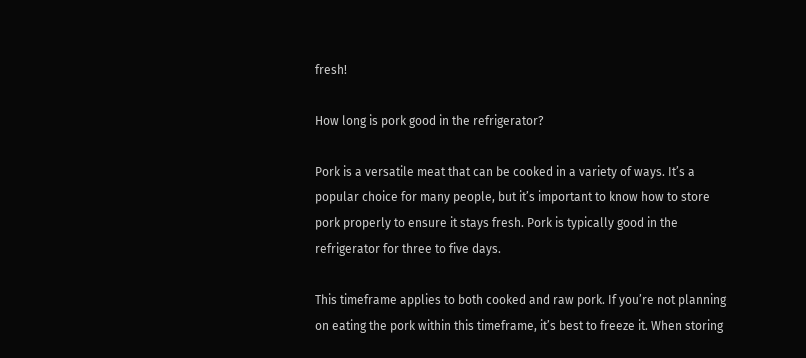fresh!

How long is pork good in the refrigerator?

Pork is a versatile meat that can be cooked in a variety of ways. It’s a popular choice for many people, but it’s important to know how to store pork properly to ensure it stays fresh. Pork is typically good in the refrigerator for three to five days.

This timeframe applies to both cooked and raw pork. If you’re not planning on eating the pork within this timeframe, it’s best to freeze it. When storing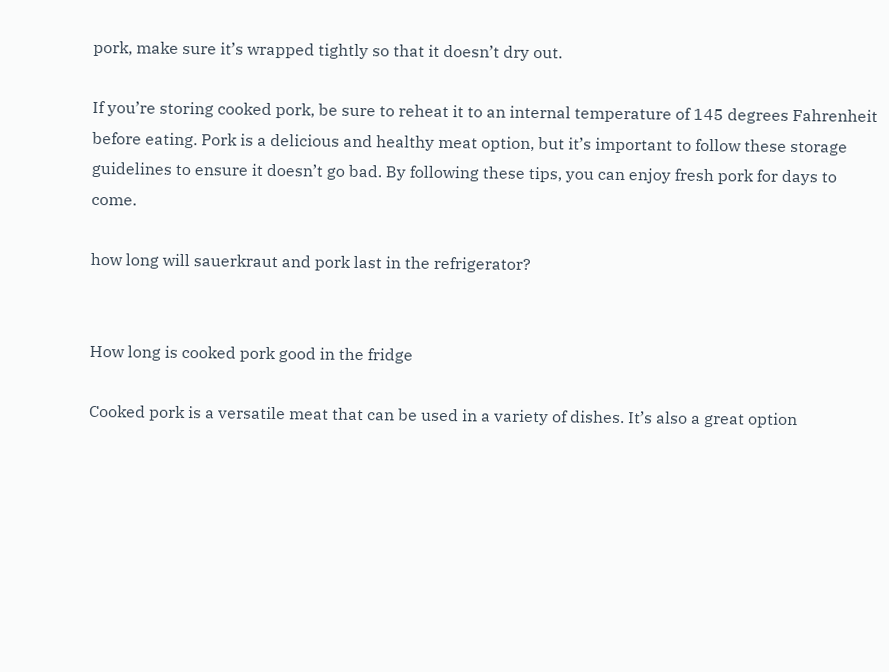pork, make sure it’s wrapped tightly so that it doesn’t dry out.

If you’re storing cooked pork, be sure to reheat it to an internal temperature of 145 degrees Fahrenheit before eating. Pork is a delicious and healthy meat option, but it’s important to follow these storage guidelines to ensure it doesn’t go bad. By following these tips, you can enjoy fresh pork for days to come.

how long will sauerkraut and pork last in the refrigerator?


How long is cooked pork good in the fridge

Cooked pork is a versatile meat that can be used in a variety of dishes. It’s also a great option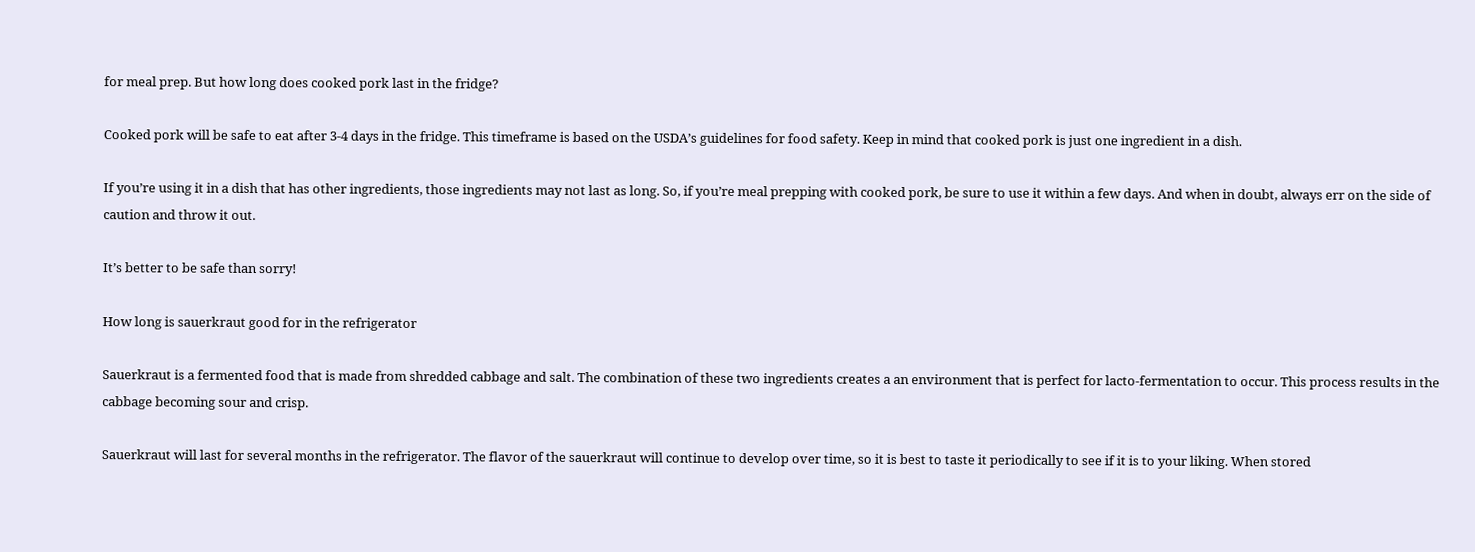for meal prep. But how long does cooked pork last in the fridge?

Cooked pork will be safe to eat after 3-4 days in the fridge. This timeframe is based on the USDA’s guidelines for food safety. Keep in mind that cooked pork is just one ingredient in a dish.

If you’re using it in a dish that has other ingredients, those ingredients may not last as long. So, if you’re meal prepping with cooked pork, be sure to use it within a few days. And when in doubt, always err on the side of caution and throw it out.

It’s better to be safe than sorry!

How long is sauerkraut good for in the refrigerator

Sauerkraut is a fermented food that is made from shredded cabbage and salt. The combination of these two ingredients creates a an environment that is perfect for lacto-fermentation to occur. This process results in the cabbage becoming sour and crisp.

Sauerkraut will last for several months in the refrigerator. The flavor of the sauerkraut will continue to develop over time, so it is best to taste it periodically to see if it is to your liking. When stored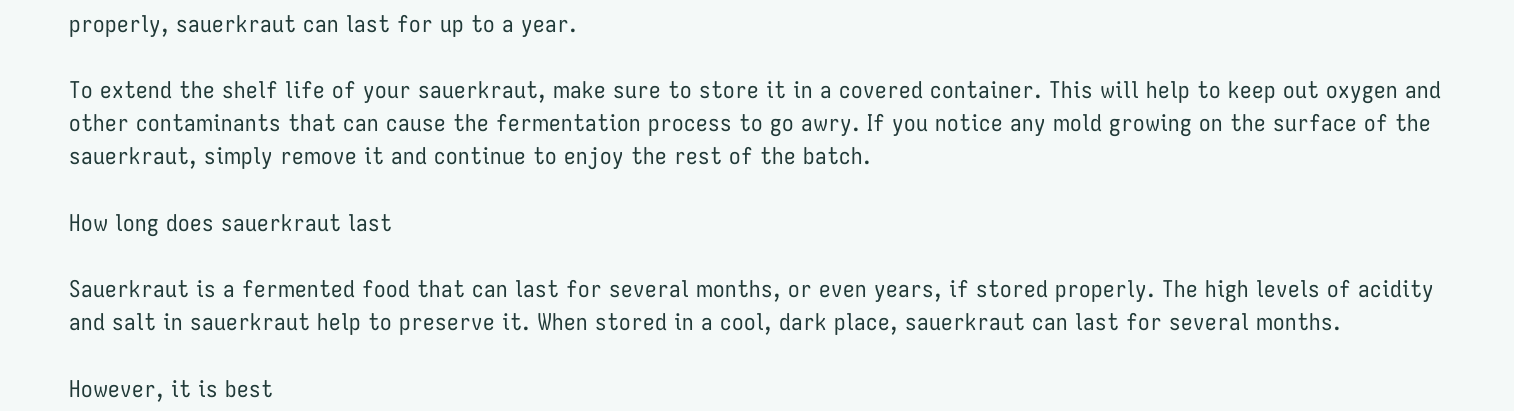properly, sauerkraut can last for up to a year.

To extend the shelf life of your sauerkraut, make sure to store it in a covered container. This will help to keep out oxygen and other contaminants that can cause the fermentation process to go awry. If you notice any mold growing on the surface of the sauerkraut, simply remove it and continue to enjoy the rest of the batch.

How long does sauerkraut last

Sauerkraut is a fermented food that can last for several months, or even years, if stored properly. The high levels of acidity and salt in sauerkraut help to preserve it. When stored in a cool, dark place, sauerkraut can last for several months.

However, it is best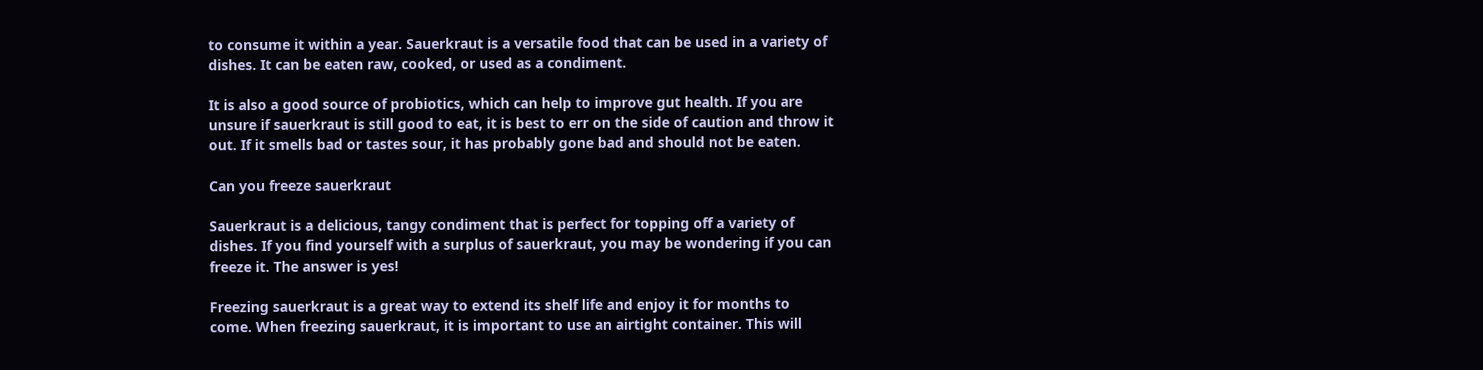to consume it within a year. Sauerkraut is a versatile food that can be used in a variety of dishes. It can be eaten raw, cooked, or used as a condiment.

It is also a good source of probiotics, which can help to improve gut health. If you are unsure if sauerkraut is still good to eat, it is best to err on the side of caution and throw it out. If it smells bad or tastes sour, it has probably gone bad and should not be eaten.

Can you freeze sauerkraut

Sauerkraut is a delicious, tangy condiment that is perfect for topping off a variety of dishes. If you find yourself with a surplus of sauerkraut, you may be wondering if you can freeze it. The answer is yes!

Freezing sauerkraut is a great way to extend its shelf life and enjoy it for months to come. When freezing sauerkraut, it is important to use an airtight container. This will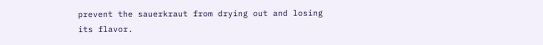prevent the sauerkraut from drying out and losing its flavor.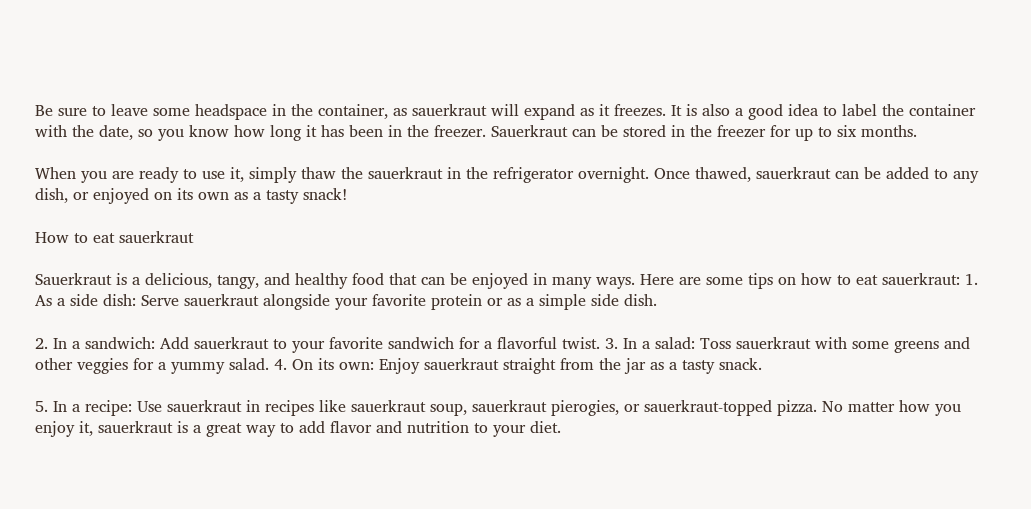Be sure to leave some headspace in the container, as sauerkraut will expand as it freezes. It is also a good idea to label the container with the date, so you know how long it has been in the freezer. Sauerkraut can be stored in the freezer for up to six months.

When you are ready to use it, simply thaw the sauerkraut in the refrigerator overnight. Once thawed, sauerkraut can be added to any dish, or enjoyed on its own as a tasty snack!

How to eat sauerkraut

Sauerkraut is a delicious, tangy, and healthy food that can be enjoyed in many ways. Here are some tips on how to eat sauerkraut: 1. As a side dish: Serve sauerkraut alongside your favorite protein or as a simple side dish.

2. In a sandwich: Add sauerkraut to your favorite sandwich for a flavorful twist. 3. In a salad: Toss sauerkraut with some greens and other veggies for a yummy salad. 4. On its own: Enjoy sauerkraut straight from the jar as a tasty snack.

5. In a recipe: Use sauerkraut in recipes like sauerkraut soup, sauerkraut pierogies, or sauerkraut-topped pizza. No matter how you enjoy it, sauerkraut is a great way to add flavor and nutrition to your diet.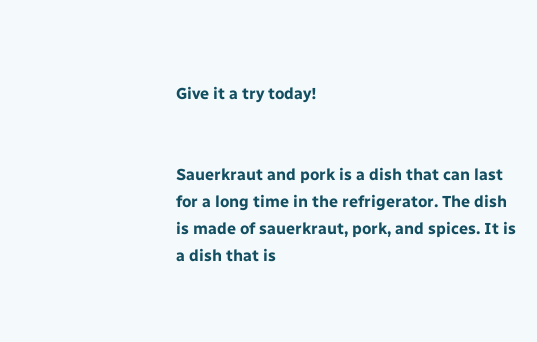Give it a try today!


Sauerkraut and pork is a dish that can last for a long time in the refrigerator. The dish is made of sauerkraut, pork, and spices. It is a dish that is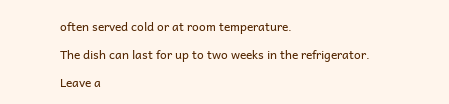often served cold or at room temperature.

The dish can last for up to two weeks in the refrigerator.

Leave a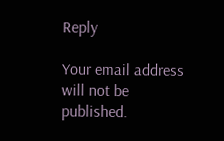Reply

Your email address will not be published.